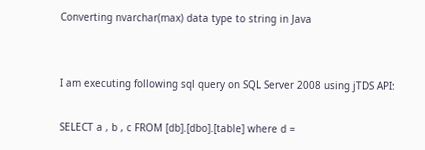Converting nvarchar(max) data type to string in Java


I am executing following sql query on SQL Server 2008 using jTDS API:

SELECT a , b , c FROM [db].[dbo].[table] where d =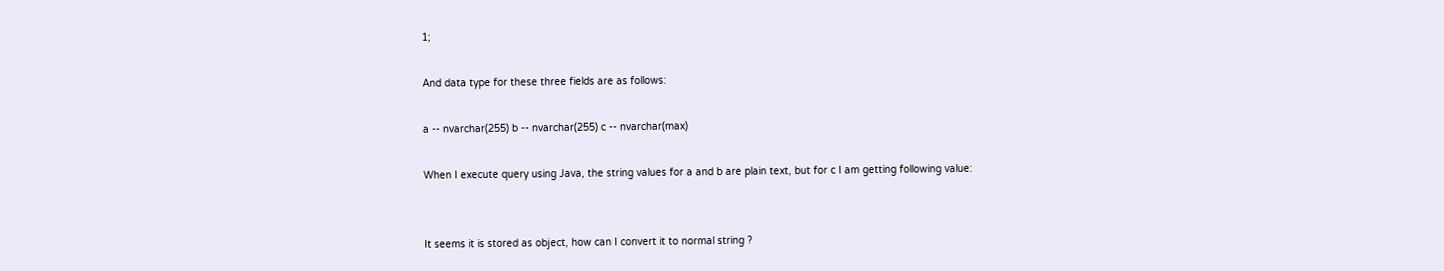1;

And data type for these three fields are as follows:

a -- nvarchar(255) b -- nvarchar(255) c -- nvarchar(max)

When I execute query using Java, the string values for a and b are plain text, but for c I am getting following value:


It seems it is stored as object, how can I convert it to normal string ?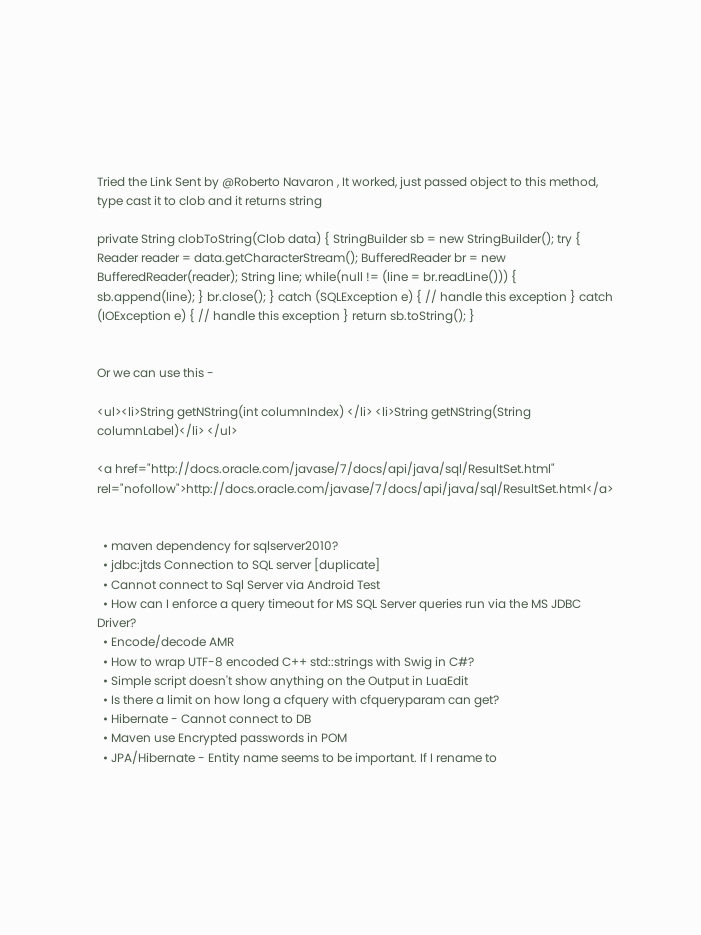Tried the Link Sent by @Roberto Navaron , It worked, just passed object to this method, type cast it to clob and it returns string

private String clobToString(Clob data) { StringBuilder sb = new StringBuilder(); try { Reader reader = data.getCharacterStream(); BufferedReader br = new BufferedReader(reader); String line; while(null != (line = br.readLine())) { sb.append(line); } br.close(); } catch (SQLException e) { // handle this exception } catch (IOException e) { // handle this exception } return sb.toString(); }


Or we can use this -

<ul><li>String getNString(int columnIndex) </li> <li>String getNString(String columnLabel)</li> </ul>

<a href="http://docs.oracle.com/javase/7/docs/api/java/sql/ResultSet.html" rel="nofollow">http://docs.oracle.com/javase/7/docs/api/java/sql/ResultSet.html</a>


  • maven dependency for sqlserver2010?
  • jdbc:jtds Connection to SQL server [duplicate]
  • Cannot connect to Sql Server via Android Test
  • How can I enforce a query timeout for MS SQL Server queries run via the MS JDBC Driver?
  • Encode/decode AMR
  • How to wrap UTF-8 encoded C++ std::strings with Swig in C#?
  • Simple script doesn't show anything on the Output in LuaEdit
  • Is there a limit on how long a cfquery with cfqueryparam can get?
  • Hibernate - Cannot connect to DB
  • Maven use Encrypted passwords in POM
  • JPA/Hibernate - Entity name seems to be important. If I rename to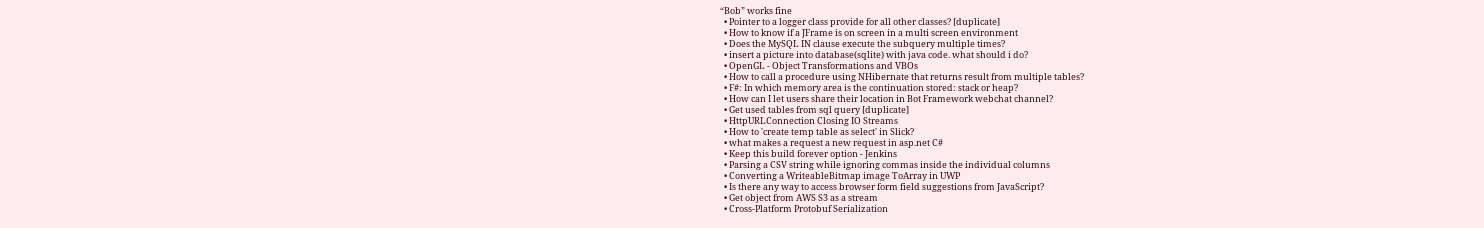“Bob” works fine
  • Pointer to a logger class provide for all other classes? [duplicate]
  • How to know if a JFrame is on screen in a multi screen environment
  • Does the MySQL IN clause execute the subquery multiple times?
  • insert a picture into database(sqlite) with java code. what should i do?
  • OpenGL - Object Transformations and VBOs
  • How to call a procedure using NHibernate that returns result from multiple tables?
  • F#: In which memory area is the continuation stored: stack or heap?
  • How can I let users share their location in Bot Framework webchat channel?
  • Get used tables from sql query [duplicate]
  • HttpURLConnection Closing IO Streams
  • How to 'create temp table as select' in Slick?
  • what makes a request a new request in asp.net C#
  • Keep this build forever option - Jenkins
  • Parsing a CSV string while ignoring commas inside the individual columns
  • Converting a WriteableBitmap image ToArray in UWP
  • Is there any way to access browser form field suggestions from JavaScript?
  • Get object from AWS S3 as a stream
  • Cross-Platform Protobuf Serialization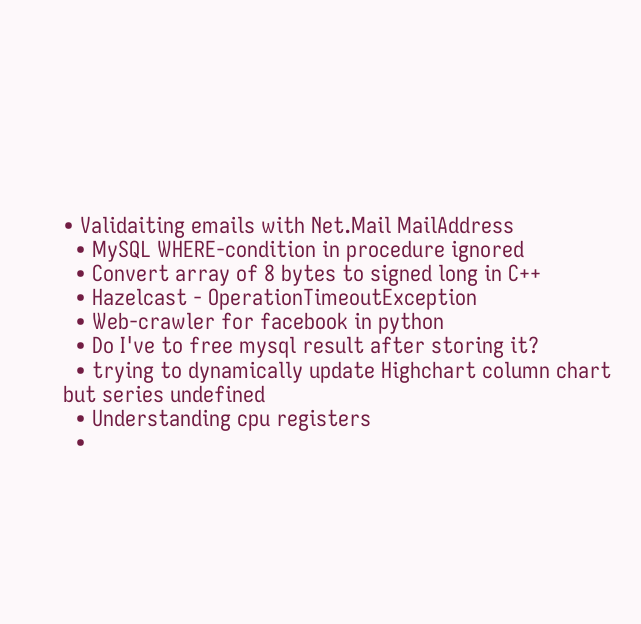• Validaiting emails with Net.Mail MailAddress
  • MySQL WHERE-condition in procedure ignored
  • Convert array of 8 bytes to signed long in C++
  • Hazelcast - OperationTimeoutException
  • Web-crawler for facebook in python
  • Do I've to free mysql result after storing it?
  • trying to dynamically update Highchart column chart but series undefined
  • Understanding cpu registers
  •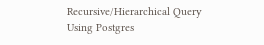Recursive/Hierarchical Query Using Postgres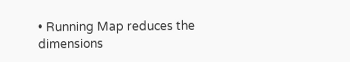• Running Map reduces the dimensions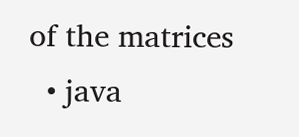of the matrices
  • java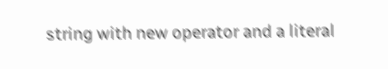string with new operator and a literal